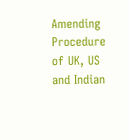Amending Procedure of UK, US and Indian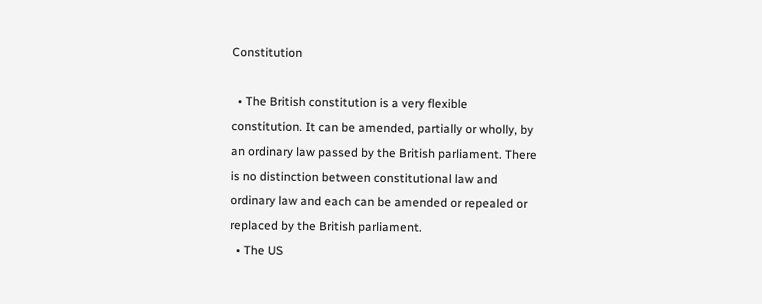Constitution

  • The British constitution is a very flexible constitution. It can be amended, partially or wholly, by an ordinary law passed by the British parliament. There is no distinction between constitutional law and ordinary law and each can be amended or repealed or replaced by the British parliament.
  • The US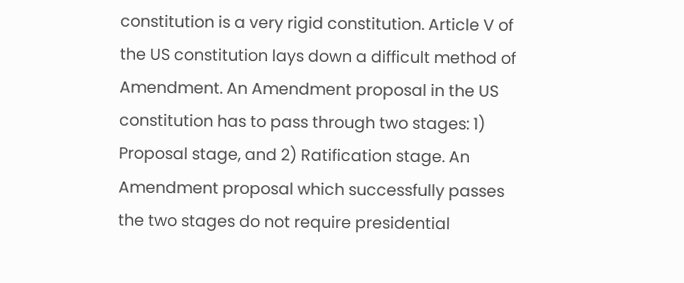constitution is a very rigid constitution. Article V of the US constitution lays down a difficult method of Amendment. An Amendment proposal in the US constitution has to pass through two stages: 1) Proposal stage, and 2) Ratification stage. An Amendment proposal which successfully passes the two stages do not require presidential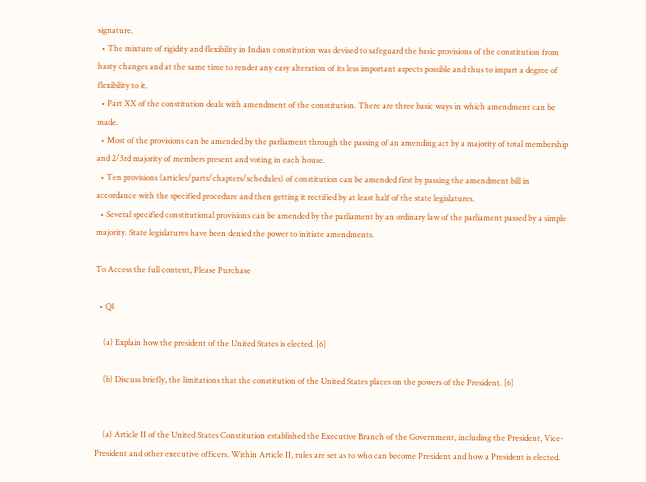signature.
  • The mixture of rigidity and flexibility in Indian constitution was devised to safeguard the basic provisions of the constitution from hasty changes and at the same time to render any easy alteration of its less important aspects possible and thus to impart a degree of flexibility to it.
  • Part XX of the constitution deals with amendment of the constitution. There are three basic ways in which amendment can be made.
  • Most of the provisions can be amended by the parliament through the passing of an amending act by a majority of total membership and 2/3rd majority of members present and voting in each house.
  • Ten provisions (articles/parts/chapters/schedules) of constitution can be amended first by passing the amendment bill in accordance with the specified procedure and then getting it rectified by at least half of the state legislatures.
  • Several specified constitutional provisions can be amended by the parliament by an ordinary law of the parliament passed by a simple majority. State legislatures have been denied the power to initiate amendments.

To Access the full content, Please Purchase

  • Q1

    (a) Explain how the president of the United States is elected. [6]

    (b) Discuss briefly, the limitations that the constitution of the United States places on the powers of the President. [6]


    (a) Article II of the United States Constitution established the Executive Branch of the Government, including the President, Vice- President and other executive officers. Within Article II, rules are set as to who can become President and how a President is elected.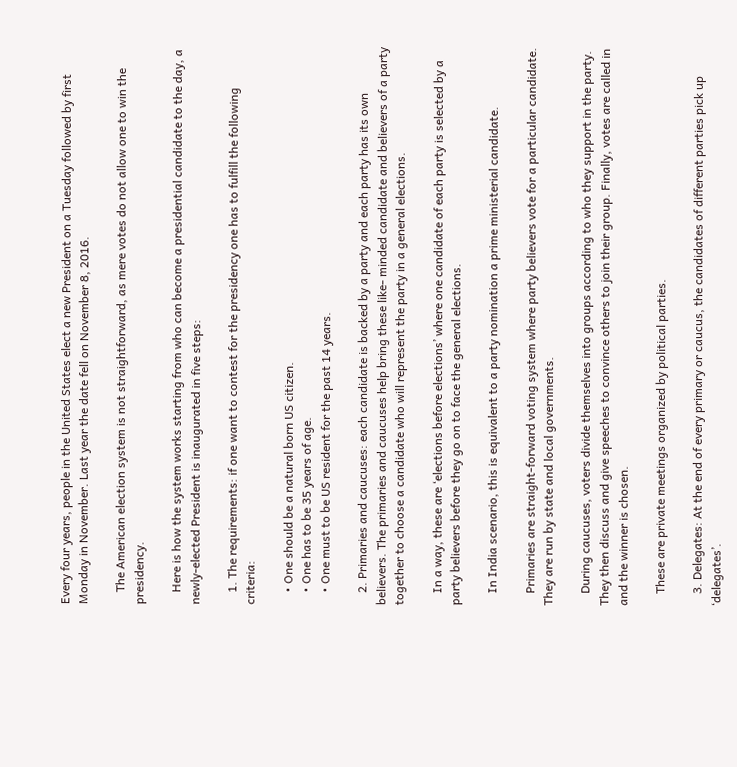Every four years, people in the United States elect a new President on a Tuesday followed by first Monday in November. Last year the date fell on November 8, 2016.

    The American election system is not straightforward, as mere votes do not allow one to win the presidency.

    Here is how the system works starting from who can become a presidential candidate to the day, a newly-elected President is inaugurated in five steps:

    1. The requirements: if one want to contest for the presidency one has to fulfill the following criteria:

    • One should be a natural born US citizen.
    • One has to be 35 years of age.
    • One must to be US resident for the past 14 years.

    2. Primaries and caucuses: each candidate is backed by a party and each party has its own believers. The primaries and caucuses help bring these like- minded candidate and believers of a party together to choose a candidate who will represent the party in a general elections.

    In a way, these are ‘elections before elections’ where one candidate of each party is selected by a party believers before they go on to face the general elections.

    In India scenario, this is equivalent to a party nomination a prime ministerial candidate.

    Primaries are straight-forward voting system where party believers vote for a particular candidate. They are run by state and local governments.

    During caucuses, voters divide themselves into groups according to who they support in the party. They then discuss and give speeches to convince others to join their group. Finally, votes are called in and the winner is chosen.

    These are private meetings organized by political parties.

    3. Delegates: At the end of every primary or caucus, the candidates of different parties pick up ‘delegates’.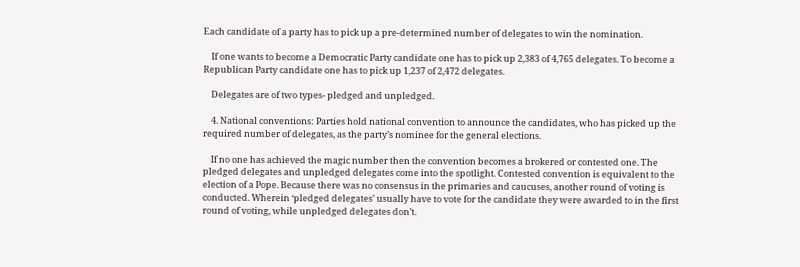Each candidate of a party has to pick up a pre-determined number of delegates to win the nomination.

    If one wants to become a Democratic Party candidate one has to pick up 2,383 of 4,765 delegates. To become a Republican Party candidate one has to pick up 1,237 of 2,472 delegates.

    Delegates are of two types- pledged and unpledged.

    4. National conventions: Parties hold national convention to announce the candidates, who has picked up the required number of delegates, as the party’s nominee for the general elections.

    If no one has achieved the magic number then the convention becomes a brokered or contested one. The pledged delegates and unpledged delegates come into the spotlight. Contested convention is equivalent to the election of a Pope. Because there was no consensus in the primaries and caucuses, another round of voting is conducted. Wherein ‘pledged delegates’ usually have to vote for the candidate they were awarded to in the first round of voting, while unpledged delegates don’t.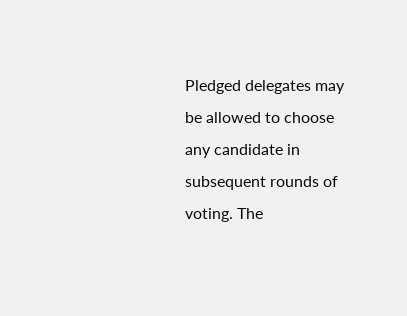Pledged delegates may be allowed to choose any candidate in subsequent rounds of voting. The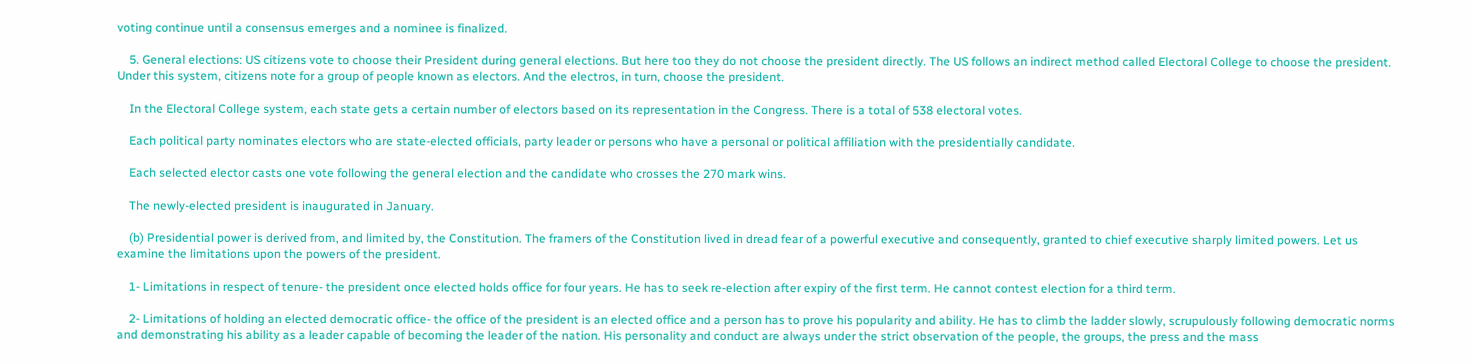voting continue until a consensus emerges and a nominee is finalized.

    5. General elections: US citizens vote to choose their President during general elections. But here too they do not choose the president directly. The US follows an indirect method called Electoral College to choose the president. Under this system, citizens note for a group of people known as electors. And the electros, in turn, choose the president.

    In the Electoral College system, each state gets a certain number of electors based on its representation in the Congress. There is a total of 538 electoral votes.

    Each political party nominates electors who are state-elected officials, party leader or persons who have a personal or political affiliation with the presidentially candidate.

    Each selected elector casts one vote following the general election and the candidate who crosses the 270 mark wins.

    The newly-elected president is inaugurated in January.

    (b) Presidential power is derived from, and limited by, the Constitution. The framers of the Constitution lived in dread fear of a powerful executive and consequently, granted to chief executive sharply limited powers. Let us examine the limitations upon the powers of the president.

    1- Limitations in respect of tenure- the president once elected holds office for four years. He has to seek re-election after expiry of the first term. He cannot contest election for a third term.

    2- Limitations of holding an elected democratic office- the office of the president is an elected office and a person has to prove his popularity and ability. He has to climb the ladder slowly, scrupulously following democratic norms and demonstrating his ability as a leader capable of becoming the leader of the nation. His personality and conduct are always under the strict observation of the people, the groups, the press and the mass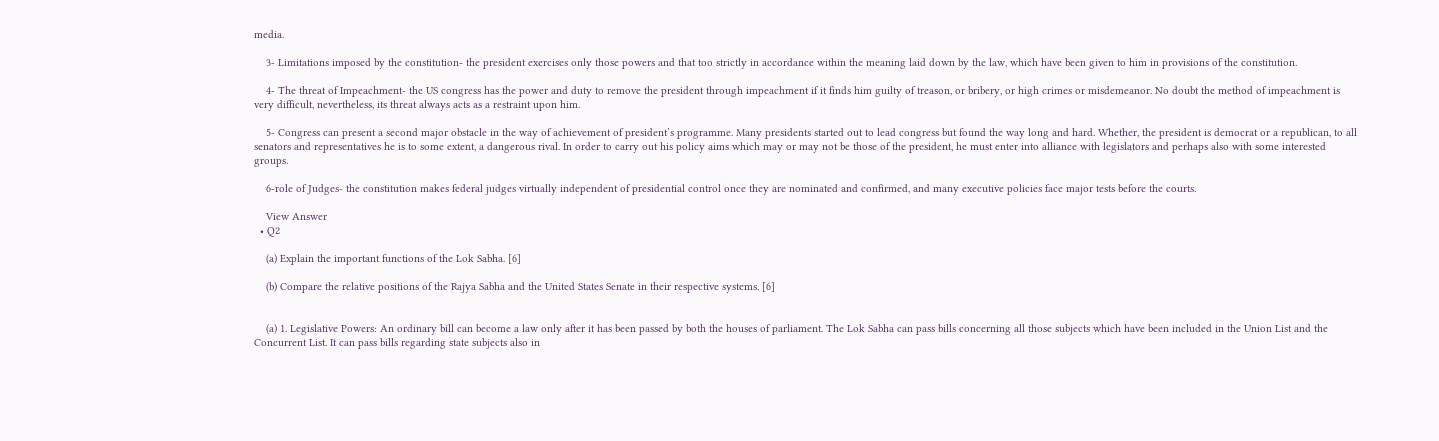media.

    3- Limitations imposed by the constitution- the president exercises only those powers and that too strictly in accordance within the meaning laid down by the law, which have been given to him in provisions of the constitution.

    4- The threat of Impeachment- the US congress has the power and duty to remove the president through impeachment if it finds him guilty of treason, or bribery, or high crimes or misdemeanor. No doubt the method of impeachment is very difficult, nevertheless, its threat always acts as a restraint upon him.

    5- Congress can present a second major obstacle in the way of achievement of president’s programme. Many presidents started out to lead congress but found the way long and hard. Whether, the president is democrat or a republican, to all senators and representatives he is to some extent, a dangerous rival. In order to carry out his policy aims which may or may not be those of the president, he must enter into alliance with legislators and perhaps also with some interested groups.

    6-role of Judges- the constitution makes federal judges virtually independent of presidential control once they are nominated and confirmed, and many executive policies face major tests before the courts.

    View Answer
  • Q2

    (a) Explain the important functions of the Lok Sabha. [6]

    (b) Compare the relative positions of the Rajya Sabha and the United States Senate in their respective systems. [6]


    (a) 1. Legislative Powers: An ordinary bill can become a law only after it has been passed by both the houses of parliament. The Lok Sabha can pass bills concerning all those subjects which have been included in the Union List and the Concurrent List. It can pass bills regarding state subjects also in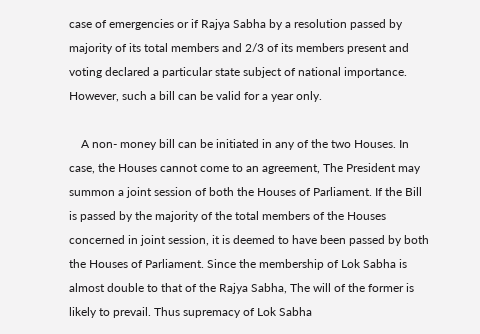case of emergencies or if Rajya Sabha by a resolution passed by majority of its total members and 2/3 of its members present and voting declared a particular state subject of national importance. However, such a bill can be valid for a year only.

    A non- money bill can be initiated in any of the two Houses. In case, the Houses cannot come to an agreement, The President may summon a joint session of both the Houses of Parliament. If the Bill is passed by the majority of the total members of the Houses concerned in joint session, it is deemed to have been passed by both the Houses of Parliament. Since the membership of Lok Sabha is almost double to that of the Rajya Sabha, The will of the former is likely to prevail. Thus supremacy of Lok Sabha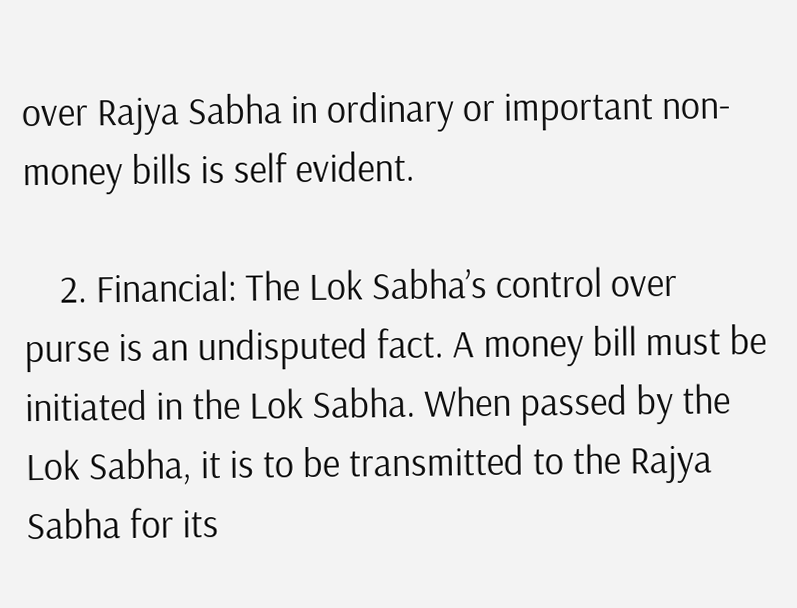over Rajya Sabha in ordinary or important non-money bills is self evident.

    2. Financial: The Lok Sabha’s control over purse is an undisputed fact. A money bill must be initiated in the Lok Sabha. When passed by the Lok Sabha, it is to be transmitted to the Rajya Sabha for its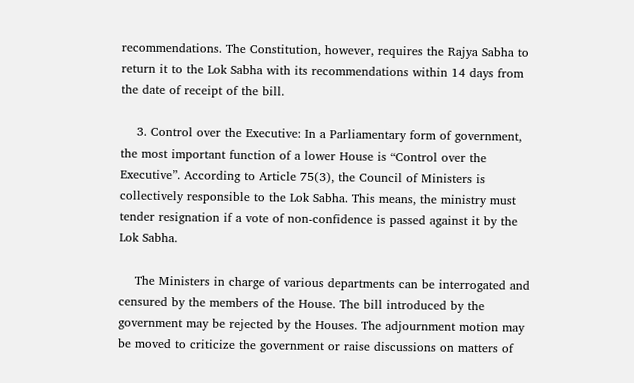recommendations. The Constitution, however, requires the Rajya Sabha to return it to the Lok Sabha with its recommendations within 14 days from the date of receipt of the bill.

    3. Control over the Executive: In a Parliamentary form of government, the most important function of a lower House is “Control over the Executive”. According to Article 75(3), the Council of Ministers is collectively responsible to the Lok Sabha. This means, the ministry must tender resignation if a vote of non-confidence is passed against it by the Lok Sabha.

    The Ministers in charge of various departments can be interrogated and censured by the members of the House. The bill introduced by the government may be rejected by the Houses. The adjournment motion may be moved to criticize the government or raise discussions on matters of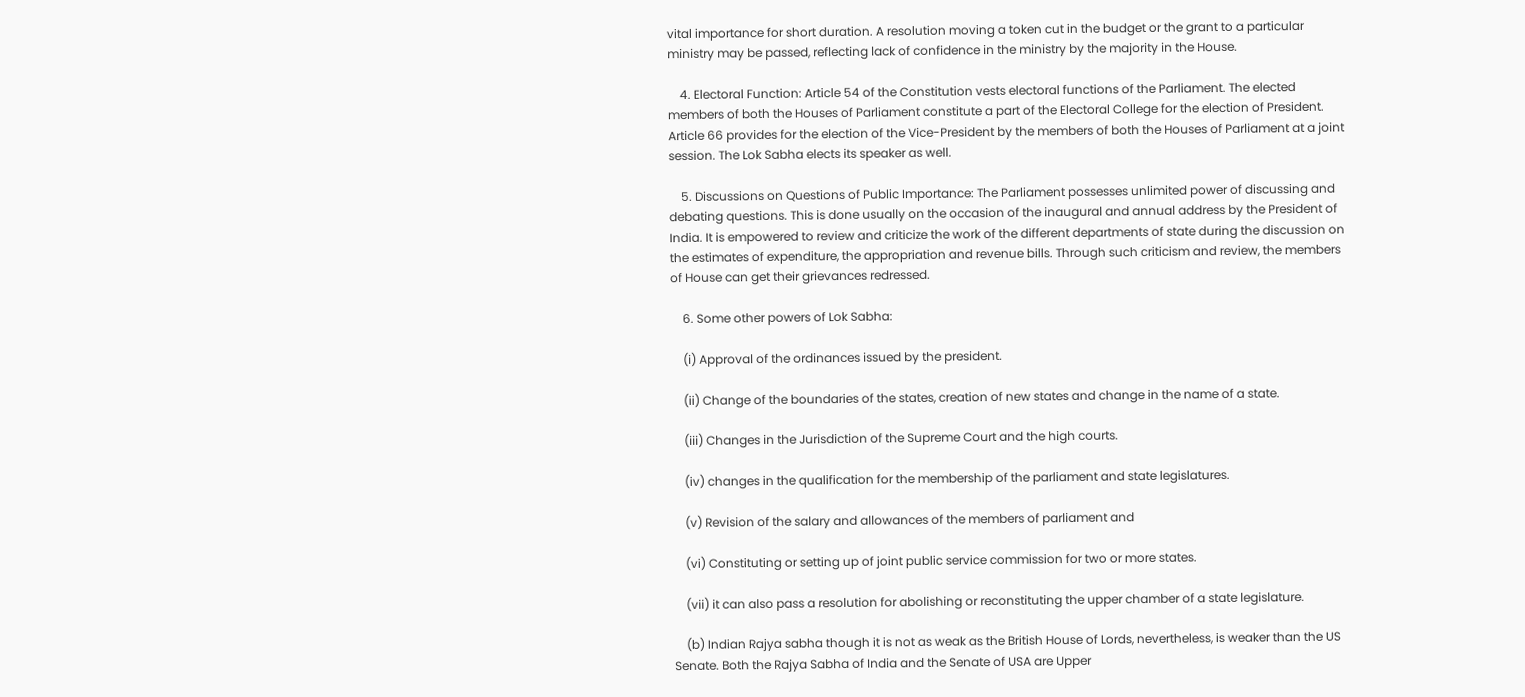vital importance for short duration. A resolution moving a token cut in the budget or the grant to a particular ministry may be passed, reflecting lack of confidence in the ministry by the majority in the House.

    4. Electoral Function: Article 54 of the Constitution vests electoral functions of the Parliament. The elected members of both the Houses of Parliament constitute a part of the Electoral College for the election of President. Article 66 provides for the election of the Vice-President by the members of both the Houses of Parliament at a joint session. The Lok Sabha elects its speaker as well.

    5. Discussions on Questions of Public Importance: The Parliament possesses unlimited power of discussing and debating questions. This is done usually on the occasion of the inaugural and annual address by the President of India. It is empowered to review and criticize the work of the different departments of state during the discussion on the estimates of expenditure, the appropriation and revenue bills. Through such criticism and review, the members of House can get their grievances redressed.

    6. Some other powers of Lok Sabha:

    (i) Approval of the ordinances issued by the president.

    (ii) Change of the boundaries of the states, creation of new states and change in the name of a state.

    (iii) Changes in the Jurisdiction of the Supreme Court and the high courts.

    (iv) changes in the qualification for the membership of the parliament and state legislatures.

    (v) Revision of the salary and allowances of the members of parliament and

    (vi) Constituting or setting up of joint public service commission for two or more states.

    (vii) it can also pass a resolution for abolishing or reconstituting the upper chamber of a state legislature.

    (b) Indian Rajya sabha though it is not as weak as the British House of Lords, nevertheless, is weaker than the US Senate. Both the Rajya Sabha of India and the Senate of USA are Upper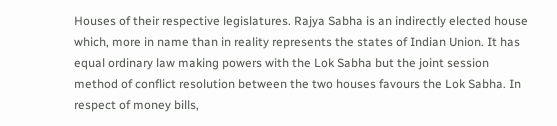Houses of their respective legislatures. Rajya Sabha is an indirectly elected house which, more in name than in reality represents the states of Indian Union. It has equal ordinary law making powers with the Lok Sabha but the joint session method of conflict resolution between the two houses favours the Lok Sabha. In respect of money bills,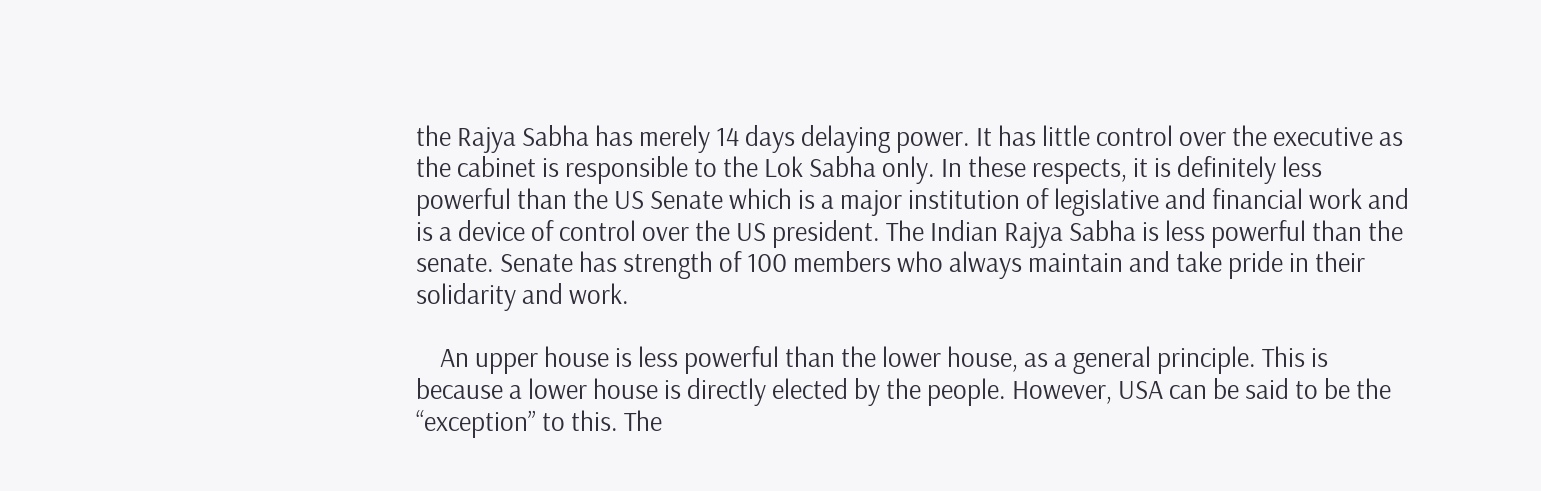the Rajya Sabha has merely 14 days delaying power. It has little control over the executive as the cabinet is responsible to the Lok Sabha only. In these respects, it is definitely less powerful than the US Senate which is a major institution of legislative and financial work and is a device of control over the US president. The Indian Rajya Sabha is less powerful than the senate. Senate has strength of 100 members who always maintain and take pride in their solidarity and work.

    An upper house is less powerful than the lower house, as a general principle. This is because a lower house is directly elected by the people. However, USA can be said to be the “exception” to this. The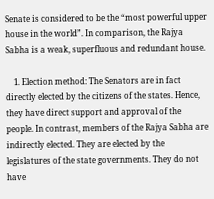Senate is considered to be the “most powerful upper house in the world”. In comparison, the Rajya Sabha is a weak, superfluous and redundant house.

    1. Election method: The Senators are in fact directly elected by the citizens of the states. Hence, they have direct support and approval of the people. In contrast, members of the Rajya Sabha are indirectly elected. They are elected by the legislatures of the state governments. They do not have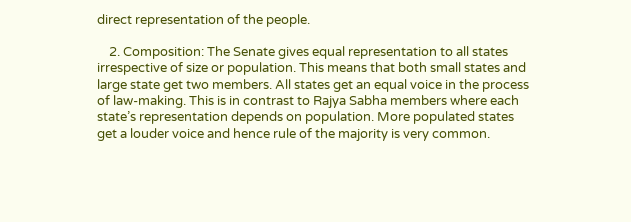direct representation of the people.

    2. Composition: The Senate gives equal representation to all states irrespective of size or population. This means that both small states and large state get two members. All states get an equal voice in the process of law-making. This is in contrast to Rajya Sabha members where each state’s representation depends on population. More populated states get a louder voice and hence rule of the majority is very common.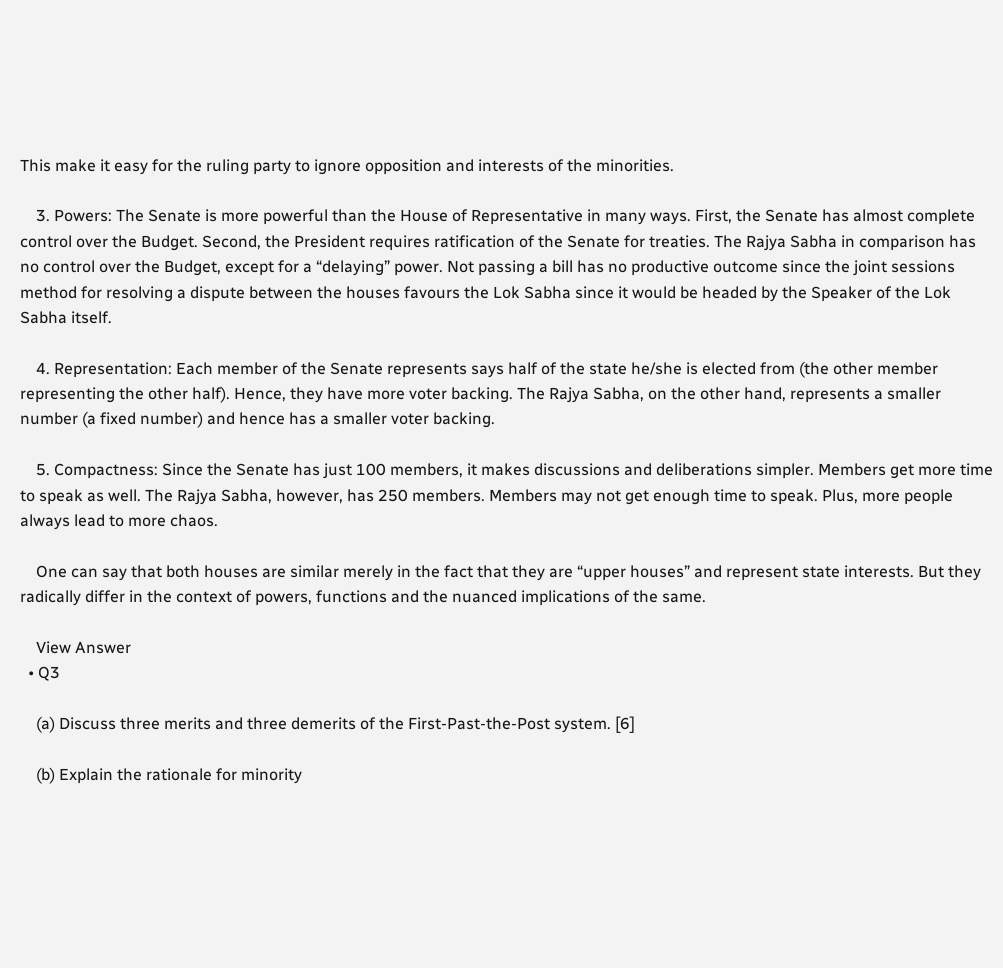This make it easy for the ruling party to ignore opposition and interests of the minorities.

    3. Powers: The Senate is more powerful than the House of Representative in many ways. First, the Senate has almost complete control over the Budget. Second, the President requires ratification of the Senate for treaties. The Rajya Sabha in comparison has no control over the Budget, except for a “delaying” power. Not passing a bill has no productive outcome since the joint sessions method for resolving a dispute between the houses favours the Lok Sabha since it would be headed by the Speaker of the Lok Sabha itself.

    4. Representation: Each member of the Senate represents says half of the state he/she is elected from (the other member representing the other half). Hence, they have more voter backing. The Rajya Sabha, on the other hand, represents a smaller number (a fixed number) and hence has a smaller voter backing.

    5. Compactness: Since the Senate has just 100 members, it makes discussions and deliberations simpler. Members get more time to speak as well. The Rajya Sabha, however, has 250 members. Members may not get enough time to speak. Plus, more people always lead to more chaos.

    One can say that both houses are similar merely in the fact that they are “upper houses” and represent state interests. But they radically differ in the context of powers, functions and the nuanced implications of the same.

    View Answer
  • Q3

    (a) Discuss three merits and three demerits of the First-Past-the-Post system. [6]

    (b) Explain the rationale for minority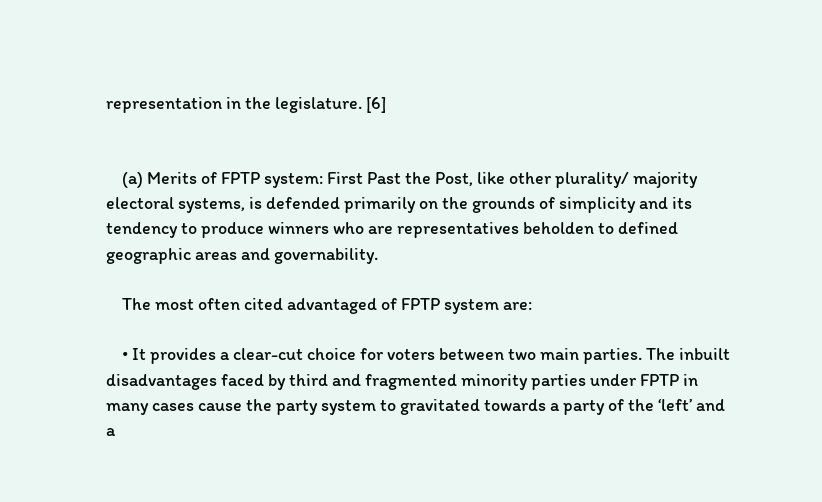representation in the legislature. [6]


    (a) Merits of FPTP system: First Past the Post, like other plurality/ majority electoral systems, is defended primarily on the grounds of simplicity and its tendency to produce winners who are representatives beholden to defined geographic areas and governability.

    The most often cited advantaged of FPTP system are:

    • It provides a clear-cut choice for voters between two main parties. The inbuilt disadvantages faced by third and fragmented minority parties under FPTP in many cases cause the party system to gravitated towards a party of the ‘left’ and a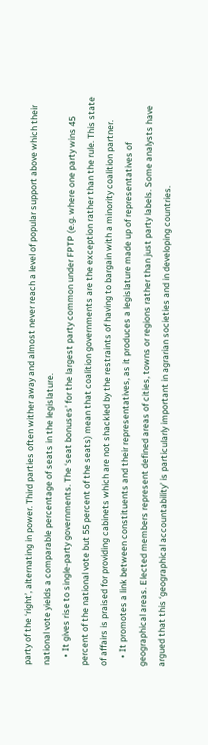party of the ‘right’, alternating in power. Third parties often wither away and almost never reach a level of popular support above which their national vote yields a comparable percentage of seats in the legislature.
    • It gives rise to single-party governments. The ‘seat bonuses’ for the largest party common under FPTP (e.g. where one party wins 45 percent of the national vote but 55 percent of the seats) mean that coalition governments are the exception rather than the rule. This state of affairs is praised for providing cabinets which are not shackled by the restraints of having to bargain with a minority coalition partner.
    • It promotes a link between constituents and their representatives, as it produces a legislature made up of representatives of geographical areas. Elected members represent defined areas of cities, towns or regions rather than just party labels. Some analysts have argued that this ‘geographical accountability’ is particularly important in agrarian societies and in developing countries.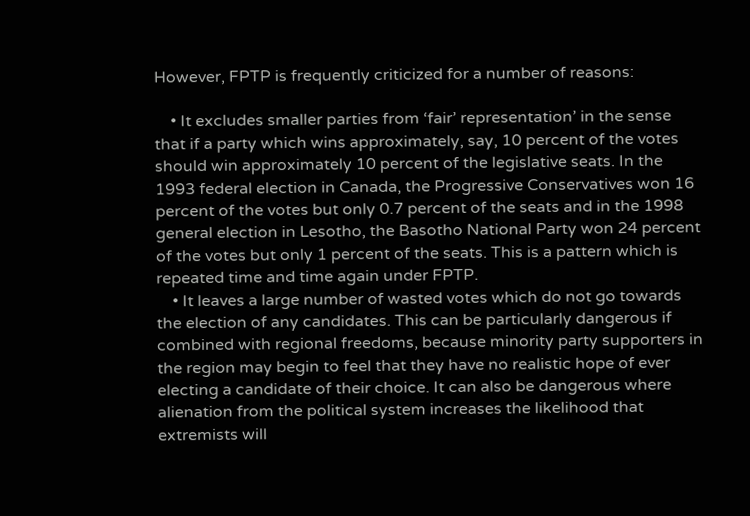However, FPTP is frequently criticized for a number of reasons:

    • It excludes smaller parties from ‘fair’ representation’ in the sense that if a party which wins approximately, say, 10 percent of the votes should win approximately 10 percent of the legislative seats. In the 1993 federal election in Canada, the Progressive Conservatives won 16 percent of the votes but only 0.7 percent of the seats and in the 1998 general election in Lesotho, the Basotho National Party won 24 percent of the votes but only 1 percent of the seats. This is a pattern which is repeated time and time again under FPTP.
    • It leaves a large number of wasted votes which do not go towards the election of any candidates. This can be particularly dangerous if combined with regional freedoms, because minority party supporters in the region may begin to feel that they have no realistic hope of ever electing a candidate of their choice. It can also be dangerous where alienation from the political system increases the likelihood that extremists will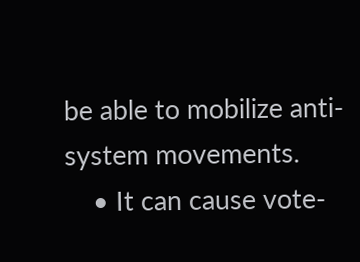be able to mobilize anti-system movements.
    • It can cause vote-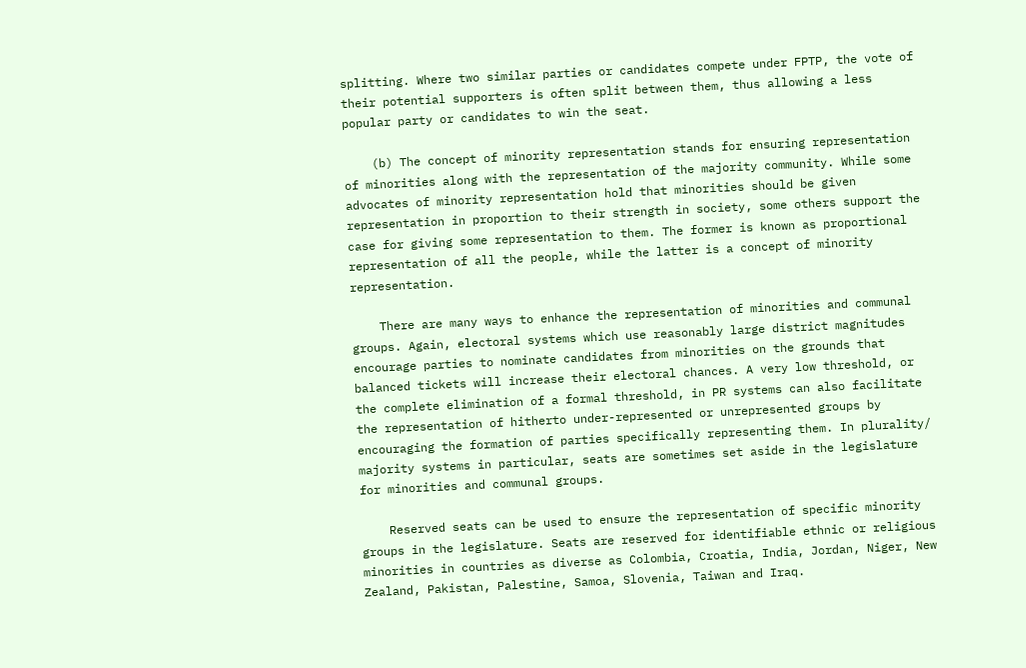splitting. Where two similar parties or candidates compete under FPTP, the vote of their potential supporters is often split between them, thus allowing a less popular party or candidates to win the seat.

    (b) The concept of minority representation stands for ensuring representation of minorities along with the representation of the majority community. While some advocates of minority representation hold that minorities should be given representation in proportion to their strength in society, some others support the case for giving some representation to them. The former is known as proportional representation of all the people, while the latter is a concept of minority representation.

    There are many ways to enhance the representation of minorities and communal groups. Again, electoral systems which use reasonably large district magnitudes encourage parties to nominate candidates from minorities on the grounds that balanced tickets will increase their electoral chances. A very low threshold, or the complete elimination of a formal threshold, in PR systems can also facilitate the representation of hitherto under-represented or unrepresented groups by encouraging the formation of parties specifically representing them. In plurality/ majority systems in particular, seats are sometimes set aside in the legislature for minorities and communal groups.

    Reserved seats can be used to ensure the representation of specific minority groups in the legislature. Seats are reserved for identifiable ethnic or religious minorities in countries as diverse as Colombia, Croatia, India, Jordan, Niger, New Zealand, Pakistan, Palestine, Samoa, Slovenia, Taiwan and Iraq.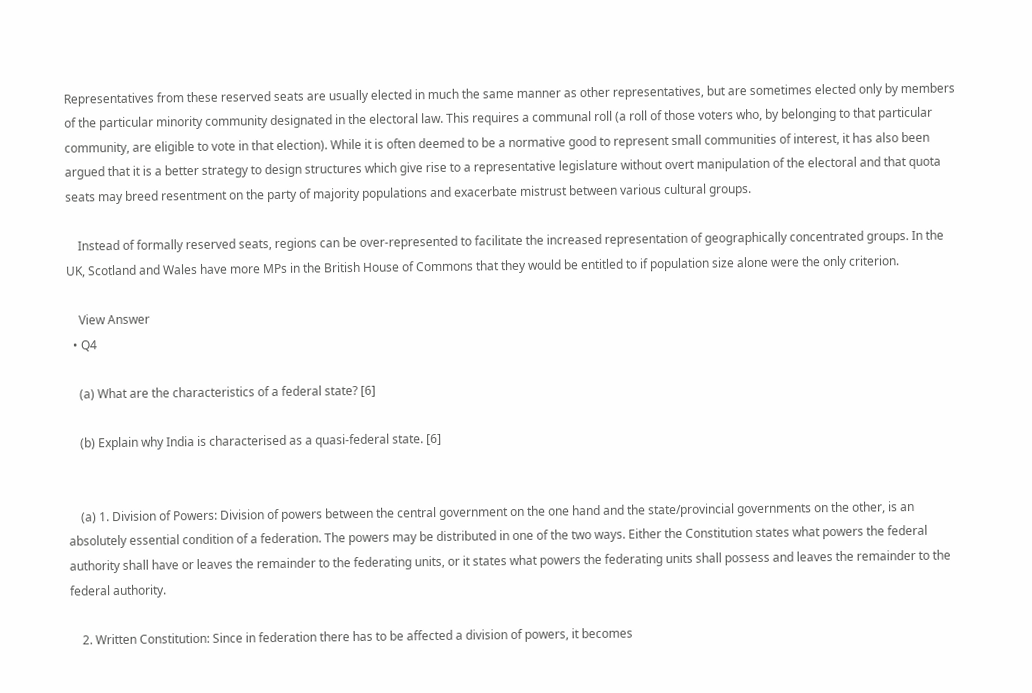Representatives from these reserved seats are usually elected in much the same manner as other representatives, but are sometimes elected only by members of the particular minority community designated in the electoral law. This requires a communal roll (a roll of those voters who, by belonging to that particular community, are eligible to vote in that election). While it is often deemed to be a normative good to represent small communities of interest, it has also been argued that it is a better strategy to design structures which give rise to a representative legislature without overt manipulation of the electoral and that quota seats may breed resentment on the party of majority populations and exacerbate mistrust between various cultural groups.

    Instead of formally reserved seats, regions can be over-represented to facilitate the increased representation of geographically concentrated groups. In the UK, Scotland and Wales have more MPs in the British House of Commons that they would be entitled to if population size alone were the only criterion.

    View Answer
  • Q4

    (a) What are the characteristics of a federal state? [6]

    (b) Explain why India is characterised as a quasi-federal state. [6]


    (a) 1. Division of Powers: Division of powers between the central government on the one hand and the state/provincial governments on the other, is an absolutely essential condition of a federation. The powers may be distributed in one of the two ways. Either the Constitution states what powers the federal authority shall have or leaves the remainder to the federating units, or it states what powers the federating units shall possess and leaves the remainder to the federal authority.

    2. Written Constitution: Since in federation there has to be affected a division of powers, it becomes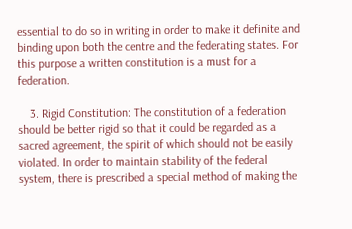essential to do so in writing in order to make it definite and binding upon both the centre and the federating states. For this purpose a written constitution is a must for a federation.

    3. Rigid Constitution: The constitution of a federation should be better rigid so that it could be regarded as a sacred agreement, the spirit of which should not be easily violated. In order to maintain stability of the federal system, there is prescribed a special method of making the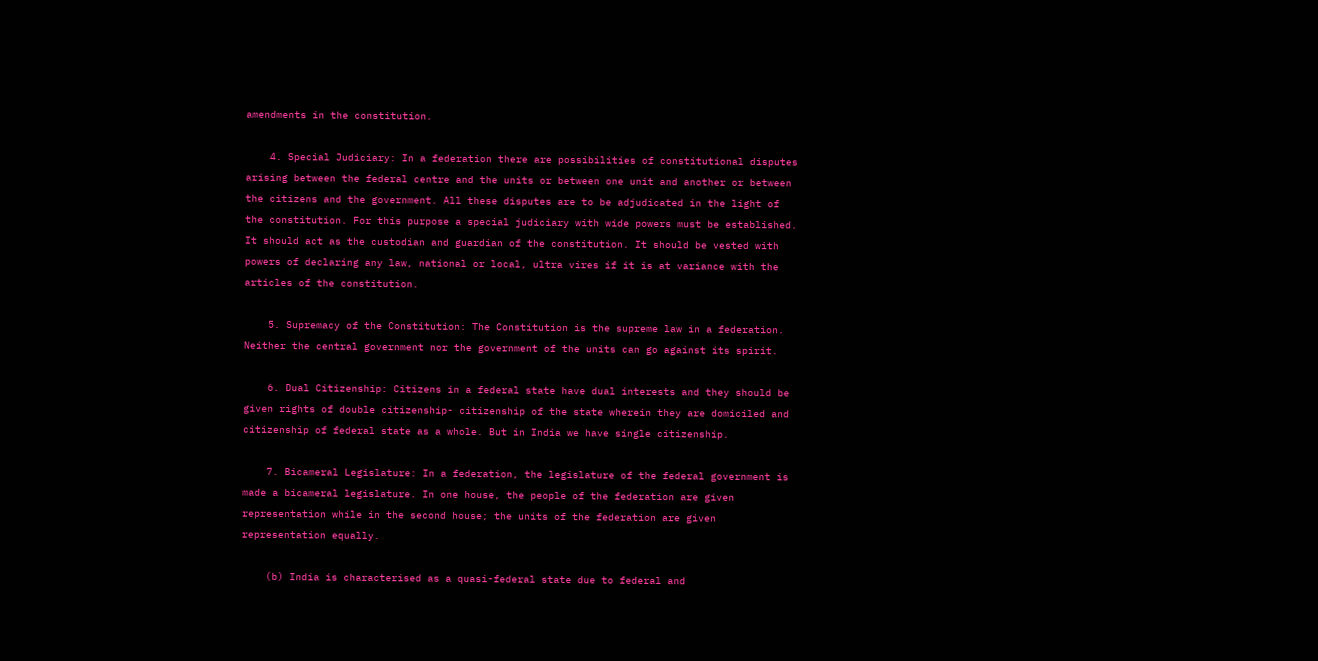amendments in the constitution.

    4. Special Judiciary: In a federation there are possibilities of constitutional disputes arising between the federal centre and the units or between one unit and another or between the citizens and the government. All these disputes are to be adjudicated in the light of the constitution. For this purpose a special judiciary with wide powers must be established. It should act as the custodian and guardian of the constitution. It should be vested with powers of declaring any law, national or local, ultra vires if it is at variance with the articles of the constitution.

    5. Supremacy of the Constitution: The Constitution is the supreme law in a federation. Neither the central government nor the government of the units can go against its spirit.

    6. Dual Citizenship: Citizens in a federal state have dual interests and they should be given rights of double citizenship- citizenship of the state wherein they are domiciled and citizenship of federal state as a whole. But in India we have single citizenship.

    7. Bicameral Legislature: In a federation, the legislature of the federal government is made a bicameral legislature. In one house, the people of the federation are given representation while in the second house; the units of the federation are given representation equally.

    (b) India is characterised as a quasi-federal state due to federal and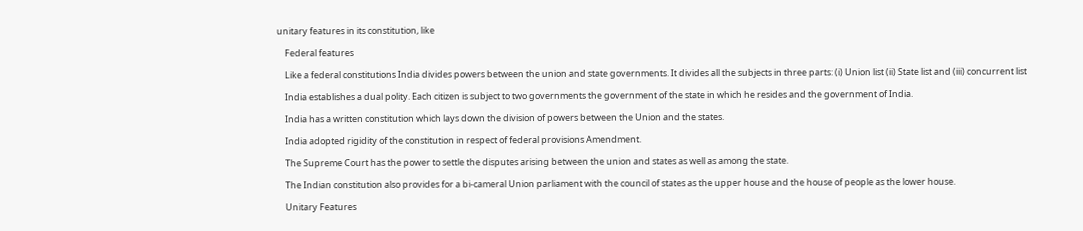unitary features in its constitution, like

    Federal features

    Like a federal constitutions India divides powers between the union and state governments. It divides all the subjects in three parts: (i) Union list (ii) State list and (iii) concurrent list

    India establishes a dual polity. Each citizen is subject to two governments the government of the state in which he resides and the government of India.

    India has a written constitution which lays down the division of powers between the Union and the states.

    India adopted rigidity of the constitution in respect of federal provisions Amendment.

    The Supreme Court has the power to settle the disputes arising between the union and states as well as among the state.

    The Indian constitution also provides for a bi-cameral Union parliament with the council of states as the upper house and the house of people as the lower house.

    Unitary Features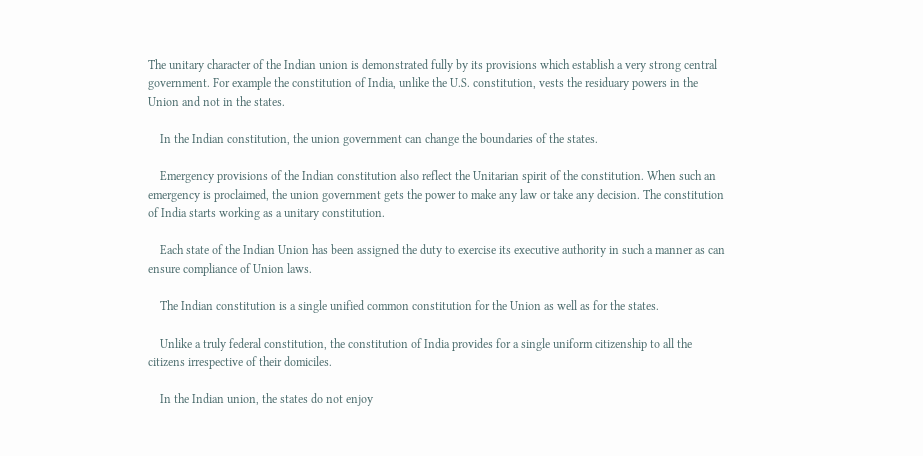The unitary character of the Indian union is demonstrated fully by its provisions which establish a very strong central government. For example the constitution of India, unlike the U.S. constitution, vests the residuary powers in the Union and not in the states.

    In the Indian constitution, the union government can change the boundaries of the states.

    Emergency provisions of the Indian constitution also reflect the Unitarian spirit of the constitution. When such an emergency is proclaimed, the union government gets the power to make any law or take any decision. The constitution of India starts working as a unitary constitution.

    Each state of the Indian Union has been assigned the duty to exercise its executive authority in such a manner as can ensure compliance of Union laws.

    The Indian constitution is a single unified common constitution for the Union as well as for the states.

    Unlike a truly federal constitution, the constitution of India provides for a single uniform citizenship to all the citizens irrespective of their domiciles.

    In the Indian union, the states do not enjoy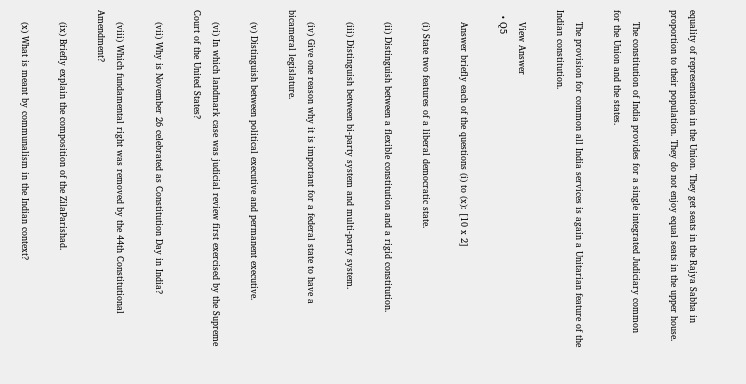equality of representation in the Union. They get seats in the Rajya Sabha in proportion to their population. They do not enjoy equal seats in the upper house.

    The constitution of India provides for a single integrated Judiciary common for the Union and the states.

    The provision for common all India services is again a Unitarian feature of the Indian constitution.

    View Answer
  • Q5

    Answer briefly each of the questions (i) to (x): [10 x 2]

    (i) State two features of a liberal democratic state.

    (ii) Distinguish between a flexible constitution and a rigid constitution.

    (iii) Distinguish between bi-party system and multi-party system.

    (iv) Give one reason why it is important for a federal state to have a bicameral legislature.

    (v) Distinguish between political executive and permanent executive.

    (vi) In which landmark case was judicial review first exercised by the Supreme Court of the United States?

    (vii) Why is November 26 celebrated as Constitution Day in India?

    (viii) Which fundamental right was removed by the 44th Constitutional Amendment?

    (ix) Briefly explain the composition of the ZilaParishad.

    (x) What is meant by communalism in the Indian context?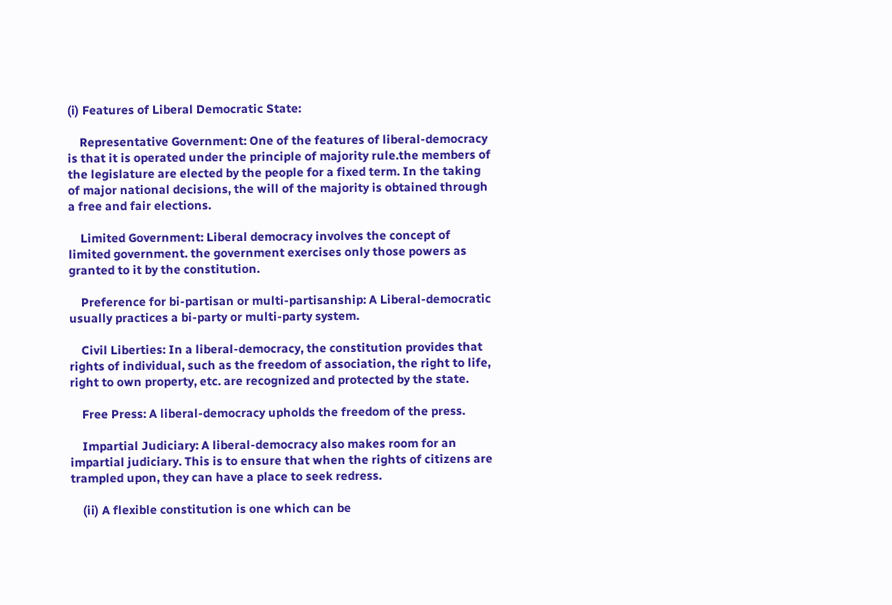(i) Features of Liberal Democratic State:

    Representative Government: One of the features of liberal-democracy is that it is operated under the principle of majority rule.the members of the legislature are elected by the people for a fixed term. In the taking of major national decisions, the will of the majority is obtained through a free and fair elections.

    Limited Government: Liberal democracy involves the concept of limited government. the government exercises only those powers as granted to it by the constitution.

    Preference for bi-partisan or multi-partisanship: A Liberal-democratic usually practices a bi-party or multi-party system.

    Civil Liberties: In a liberal-democracy, the constitution provides that rights of individual, such as the freedom of association, the right to life, right to own property, etc. are recognized and protected by the state.

    Free Press: A liberal-democracy upholds the freedom of the press.

    Impartial Judiciary: A liberal-democracy also makes room for an impartial judiciary. This is to ensure that when the rights of citizens are trampled upon, they can have a place to seek redress.

    (ii) A flexible constitution is one which can be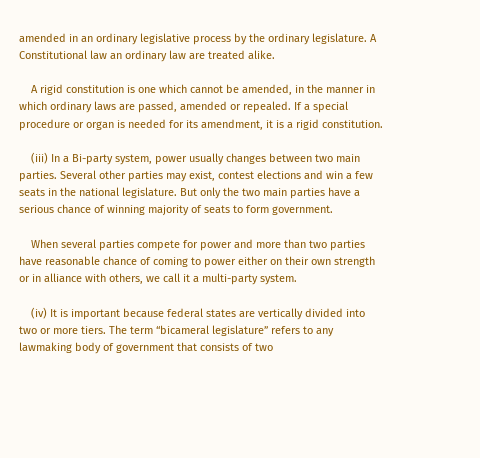amended in an ordinary legislative process by the ordinary legislature. A Constitutional law an ordinary law are treated alike.

    A rigid constitution is one which cannot be amended, in the manner in which ordinary laws are passed, amended or repealed. If a special procedure or organ is needed for its amendment, it is a rigid constitution.

    (iii) In a Bi-party system, power usually changes between two main parties. Several other parties may exist, contest elections and win a few seats in the national legislature. But only the two main parties have a serious chance of winning majority of seats to form government.

    When several parties compete for power and more than two parties have reasonable chance of coming to power either on their own strength or in alliance with others, we call it a multi-party system.

    (iv) It is important because federal states are vertically divided into two or more tiers. The term “bicameral legislature” refers to any lawmaking body of government that consists of two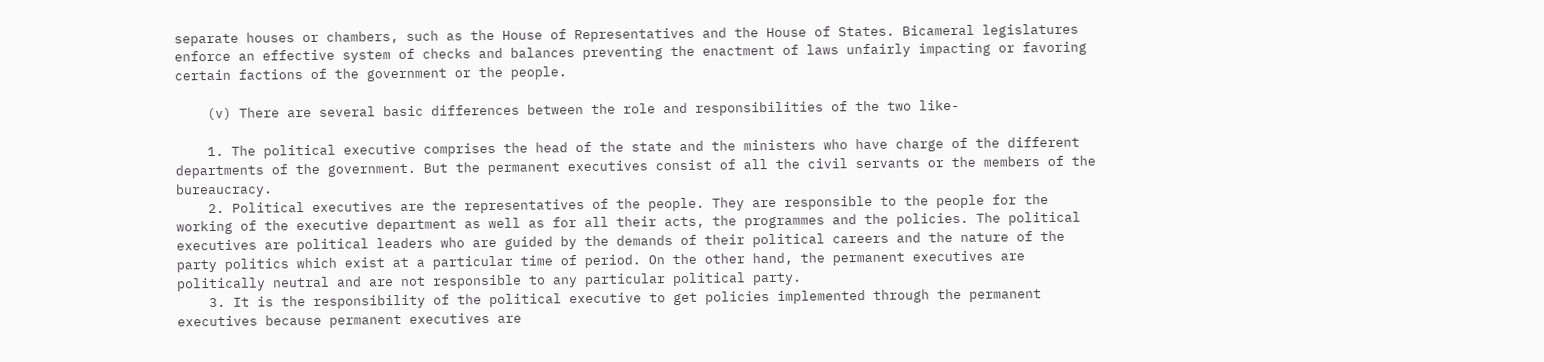separate houses or chambers, such as the House of Representatives and the House of States. Bicameral legislatures enforce an effective system of checks and balances preventing the enactment of laws unfairly impacting or favoring certain factions of the government or the people.

    (v) There are several basic differences between the role and responsibilities of the two like-

    1. The political executive comprises the head of the state and the ministers who have charge of the different departments of the government. But the permanent executives consist of all the civil servants or the members of the bureaucracy.
    2. Political executives are the representatives of the people. They are responsible to the people for the working of the executive department as well as for all their acts, the programmes and the policies. The political executives are political leaders who are guided by the demands of their political careers and the nature of the party politics which exist at a particular time of period. On the other hand, the permanent executives are politically neutral and are not responsible to any particular political party.
    3. It is the responsibility of the political executive to get policies implemented through the permanent executives because permanent executives are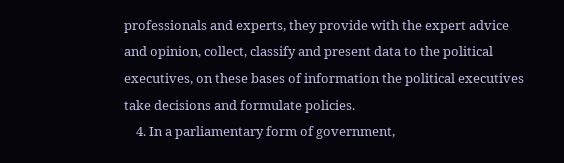professionals and experts, they provide with the expert advice and opinion, collect, classify and present data to the political executives, on these bases of information the political executives take decisions and formulate policies.
    4. In a parliamentary form of government,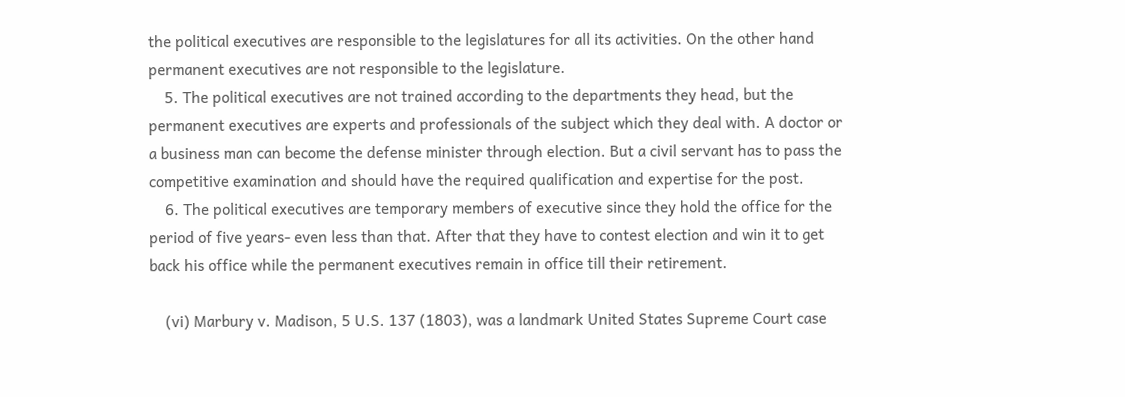the political executives are responsible to the legislatures for all its activities. On the other hand permanent executives are not responsible to the legislature.
    5. The political executives are not trained according to the departments they head, but the permanent executives are experts and professionals of the subject which they deal with. A doctor or a business man can become the defense minister through election. But a civil servant has to pass the competitive examination and should have the required qualification and expertise for the post.
    6. The political executives are temporary members of executive since they hold the office for the period of five years- even less than that. After that they have to contest election and win it to get back his office while the permanent executives remain in office till their retirement.

    (vi) Marbury v. Madison, 5 U.S. 137 (1803), was a landmark United States Supreme Court case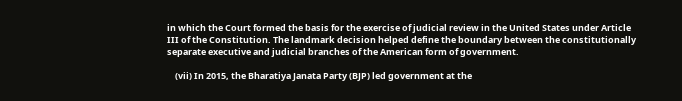in which the Court formed the basis for the exercise of judicial review in the United States under Article III of the Constitution. The landmark decision helped define the boundary between the constitutionally separate executive and judicial branches of the American form of government.

    (vii) In 2015, the Bharatiya Janata Party (BJP) led government at the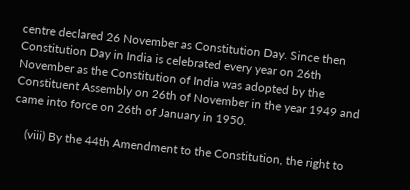centre declared 26 November as Constitution Day. Since then Constitution Day in India is celebrated every year on 26th November as the Constitution of India was adopted by the Constituent Assembly on 26th of November in the year 1949 and came into force on 26th of January in 1950.

    (viii) By the 44th Amendment to the Constitution, the right to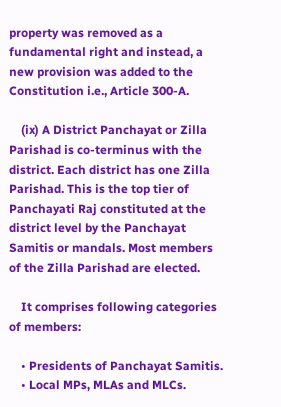property was removed as a fundamental right and instead, a new provision was added to the Constitution i.e., Article 300-A.

    (ix) A District Panchayat or Zilla Parishad is co-terminus with the district. Each district has one Zilla Parishad. This is the top tier of Panchayati Raj constituted at the district level by the Panchayat Samitis or mandals. Most members of the Zilla Parishad are elected.

    It comprises following categories of members:

    • Presidents of Panchayat Samitis.
    • Local MPs, MLAs and MLCs.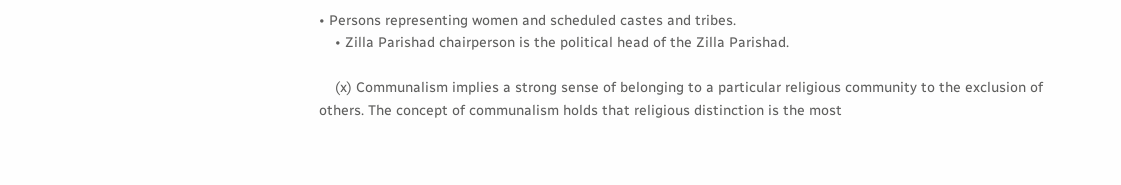• Persons representing women and scheduled castes and tribes.
    • Zilla Parishad chairperson is the political head of the Zilla Parishad.

    (x) Communalism implies a strong sense of belonging to a particular religious community to the exclusion of others. The concept of communalism holds that religious distinction is the most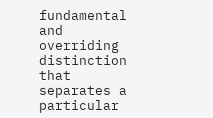fundamental and overriding distinction that separates a particular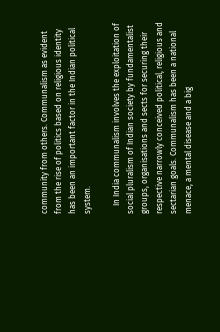community from others. Communalism as evident from the rise of politics based on religious identity has been an important factor in the Indian political system.

    In India communalism involves the exploitation of social pluralism of Indian society by fundamentalist groups, organisations and sects for securing their respective narrowly conceived political, religious and sectarian goals. Communalism has been a national menace, a mental disease and a big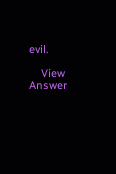evil.

    View Answer